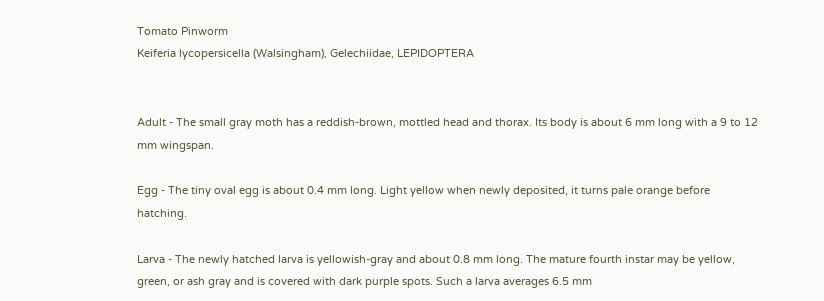Tomato Pinworm
Keiferia lycopersicella (Walsingham), Gelechiidae, LEPIDOPTERA


Adult - The small gray moth has a reddish-brown, mottled head and thorax. Its body is about 6 mm long with a 9 to 12 mm wingspan.

Egg - The tiny oval egg is about 0.4 mm long. Light yellow when newly deposited, it turns pale orange before hatching.

Larva - The newly hatched larva is yellowish-gray and about 0.8 mm long. The mature fourth instar may be yellow, green, or ash gray and is covered with dark purple spots. Such a larva averages 6.5 mm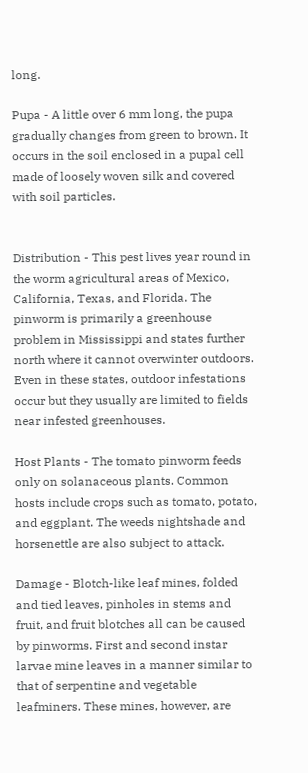long.

Pupa - A little over 6 mm long, the pupa gradually changes from green to brown. It occurs in the soil enclosed in a pupal cell made of loosely woven silk and covered with soil particles.


Distribution - This pest lives year round in the worm agricultural areas of Mexico, California, Texas, and Florida. The pinworm is primarily a greenhouse problem in Mississippi and states further north where it cannot overwinter outdoors. Even in these states, outdoor infestations occur but they usually are limited to fields near infested greenhouses.

Host Plants - The tomato pinworm feeds only on solanaceous plants. Common hosts include crops such as tomato, potato, and eggplant. The weeds nightshade and horsenettle are also subject to attack.

Damage - Blotch-like leaf mines, folded and tied leaves, pinholes in stems and fruit, and fruit blotches all can be caused by pinworms. First and second instar larvae mine leaves in a manner similar to that of serpentine and vegetable leafminers. These mines, however, are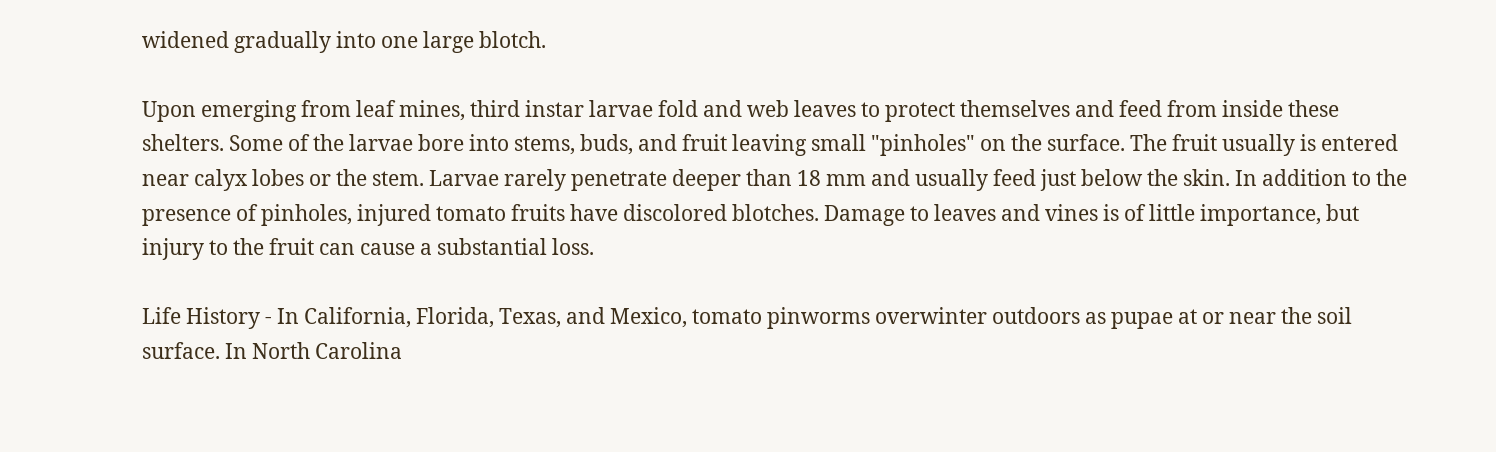widened gradually into one large blotch.

Upon emerging from leaf mines, third instar larvae fold and web leaves to protect themselves and feed from inside these shelters. Some of the larvae bore into stems, buds, and fruit leaving small "pinholes" on the surface. The fruit usually is entered near calyx lobes or the stem. Larvae rarely penetrate deeper than 18 mm and usually feed just below the skin. In addition to the presence of pinholes, injured tomato fruits have discolored blotches. Damage to leaves and vines is of little importance, but injury to the fruit can cause a substantial loss.

Life History - In California, Florida, Texas, and Mexico, tomato pinworms overwinter outdoors as pupae at or near the soil surface. In North Carolina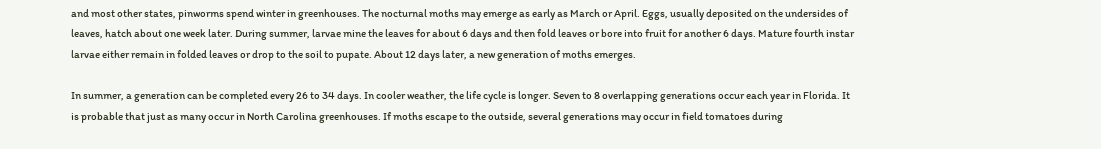and most other states, pinworms spend winter in greenhouses. The nocturnal moths may emerge as early as March or April. Eggs, usually deposited on the undersides of leaves, hatch about one week later. During summer, larvae mine the leaves for about 6 days and then fold leaves or bore into fruit for another 6 days. Mature fourth instar larvae either remain in folded leaves or drop to the soil to pupate. About 12 days later, a new generation of moths emerges.

In summer, a generation can be completed every 26 to 34 days. In cooler weather, the life cycle is longer. Seven to 8 overlapping generations occur each year in Florida. It is probable that just as many occur in North Carolina greenhouses. If moths escape to the outside, several generations may occur in field tomatoes during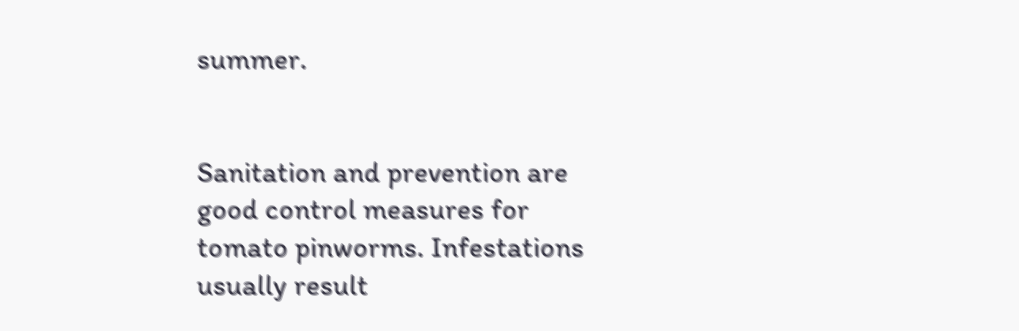summer.


Sanitation and prevention are good control measures for tomato pinworms. Infestations usually result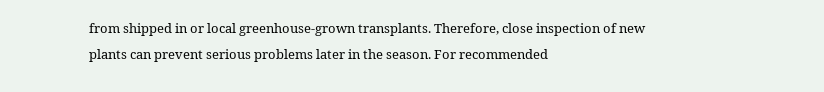from shipped in or local greenhouse-grown transplants. Therefore, close inspection of new plants can prevent serious problems later in the season. For recommended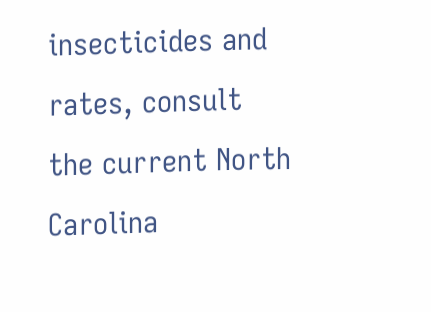insecticides and rates, consult the current North Carolina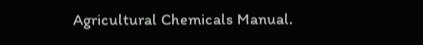Agricultural Chemicals Manual.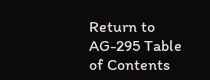Return to AG-295 Table of Contents